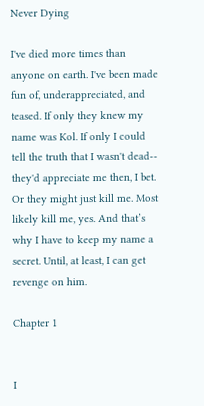Never Dying

I've died more times than anyone on earth. I've been made fun of, underappreciated, and teased. If only they knew my name was Kol. If only I could tell the truth that I wasn't dead-- they'd appreciate me then, I bet. Or they might just kill me. Most likely kill me, yes. And that’s why I have to keep my name a secret. Until, at least, I can get revenge on him.

Chapter 1


I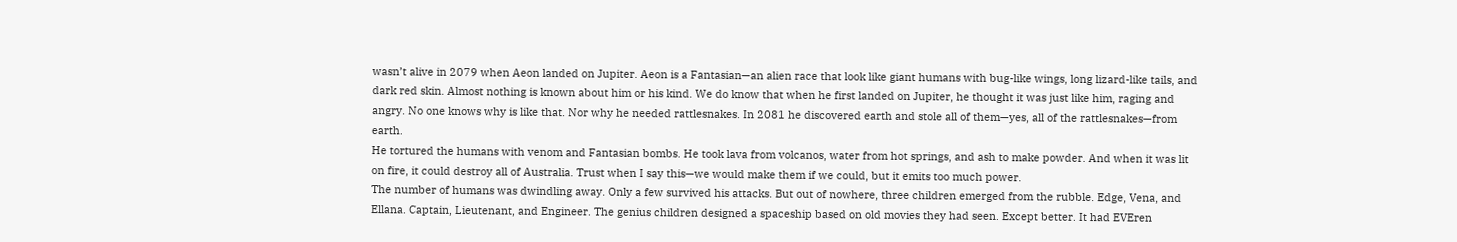wasn’t alive in 2079 when Aeon landed on Jupiter. Aeon is a Fantasian—an alien race that look like giant humans with bug-like wings, long lizard-like tails, and dark red skin. Almost nothing is known about him or his kind. We do know that when he first landed on Jupiter, he thought it was just like him, raging and angry. No one knows why is like that. Nor why he needed rattlesnakes. In 2081 he discovered earth and stole all of them—yes, all of the rattlesnakes—from earth.
He tortured the humans with venom and Fantasian bombs. He took lava from volcanos, water from hot springs, and ash to make powder. And when it was lit on fire, it could destroy all of Australia. Trust when I say this—we would make them if we could, but it emits too much power.
The number of humans was dwindling away. Only a few survived his attacks. But out of nowhere, three children emerged from the rubble. Edge, Vena, and Ellana. Captain, Lieutenant, and Engineer. The genius children designed a spaceship based on old movies they had seen. Except better. It had EVEren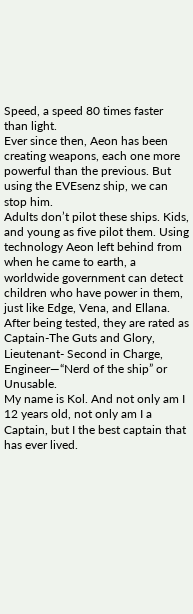Speed, a speed 80 times faster than light.
Ever since then, Aeon has been creating weapons, each one more powerful than the previous. But using the EVEsenz ship, we can stop him.
Adults don’t pilot these ships. Kids, and young as five pilot them. Using technology Aeon left behind from when he came to earth, a worldwide government can detect children who have power in them, just like Edge, Vena, and Ellana. After being tested, they are rated as Captain-The Guts and Glory, Lieutenant- Second in Charge, Engineer—“Nerd of the ship” or Unusable.
My name is Kol. And not only am I 12 years old, not only am I a Captain, but I the best captain that has ever lived.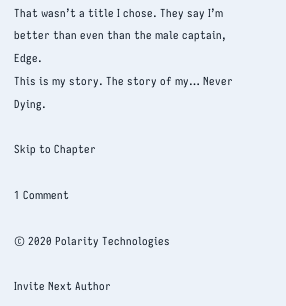That wasn’t a title I chose. They say I’m better than even than the male captain, Edge.
This is my story. The story of my… Never Dying.

Skip to Chapter

1 Comment

© 2020 Polarity Technologies

Invite Next Author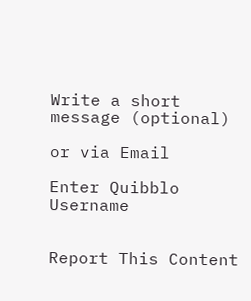Write a short message (optional)

or via Email

Enter Quibblo Username


Report This Content